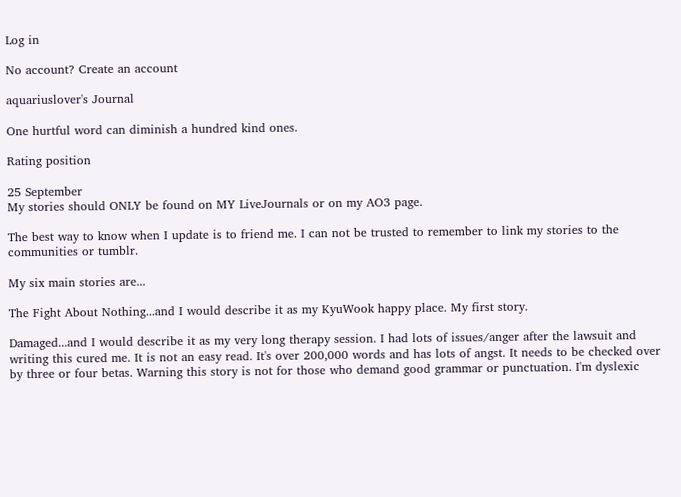Log in

No account? Create an account

aquariuslover's Journal

One hurtful word can diminish a hundred kind ones.

Rating position

25 September
My stories should ONLY be found on MY LiveJournals or on my AO3 page.

The best way to know when I update is to friend me. I can not be trusted to remember to link my stories to the communities or tumblr.

My six main stories are...

The Fight About Nothing...and I would describe it as my KyuWook happy place. My first story.

Damaged...and I would describe it as my very long therapy session. I had lots of issues/anger after the lawsuit and writing this cured me. It is not an easy read. It's over 200,000 words and has lots of angst. It needs to be checked over by three or four betas. Warning this story is not for those who demand good grammar or punctuation. I'm dyslexic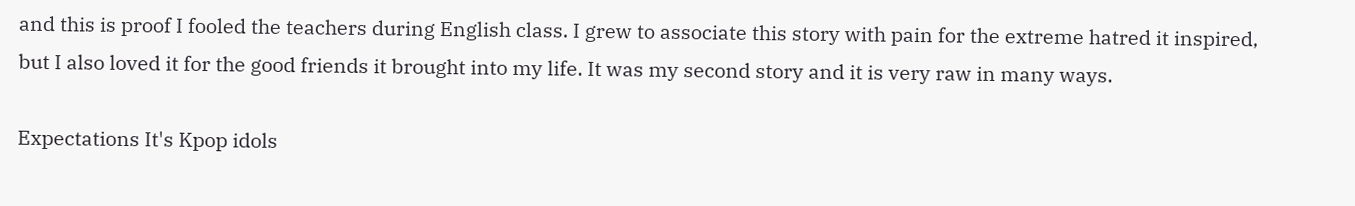and this is proof I fooled the teachers during English class. I grew to associate this story with pain for the extreme hatred it inspired, but I also loved it for the good friends it brought into my life. It was my second story and it is very raw in many ways.

Expectations It's Kpop idols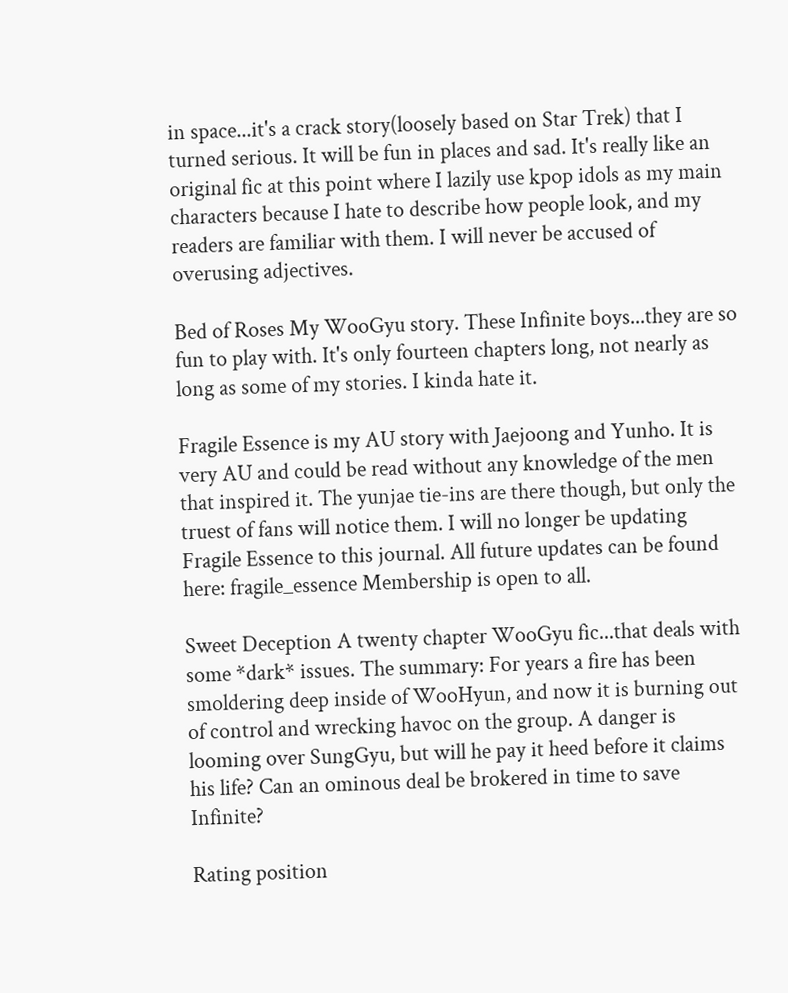in space...it's a crack story(loosely based on Star Trek) that I turned serious. It will be fun in places and sad. It's really like an original fic at this point where I lazily use kpop idols as my main characters because I hate to describe how people look, and my readers are familiar with them. I will never be accused of overusing adjectives.

Bed of Roses My WooGyu story. These Infinite boys...they are so fun to play with. It's only fourteen chapters long, not nearly as long as some of my stories. I kinda hate it.

Fragile Essence is my AU story with Jaejoong and Yunho. It is very AU and could be read without any knowledge of the men that inspired it. The yunjae tie-ins are there though, but only the truest of fans will notice them. I will no longer be updating Fragile Essence to this journal. All future updates can be found here: fragile_essence Membership is open to all.

Sweet Deception A twenty chapter WooGyu fic...that deals with some *dark* issues. The summary: For years a fire has been smoldering deep inside of WooHyun, and now it is burning out of control and wrecking havoc on the group. A danger is looming over SungGyu, but will he pay it heed before it claims his life? Can an ominous deal be brokered in time to save Infinite?

Rating position